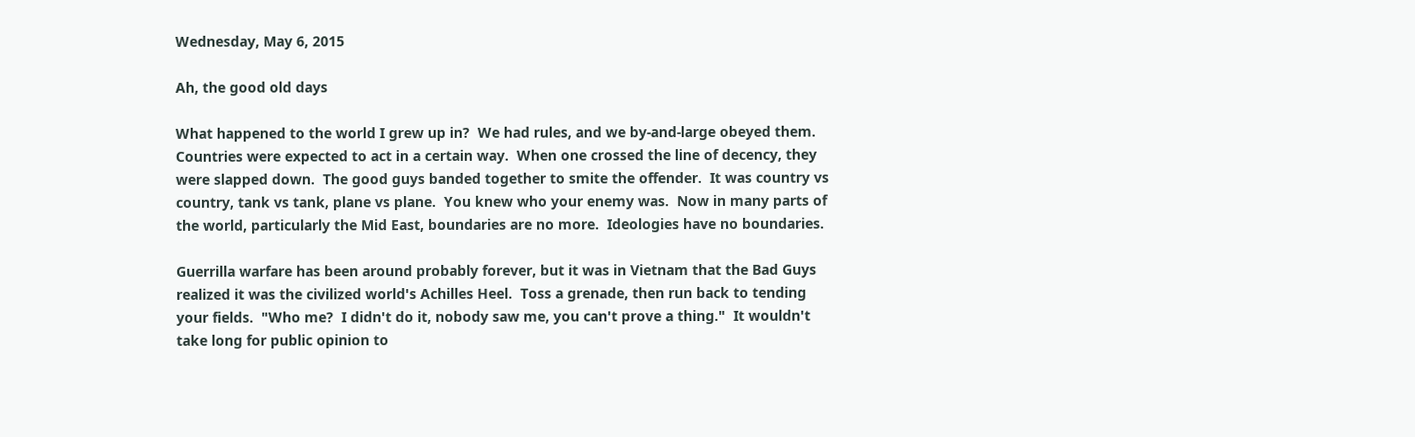Wednesday, May 6, 2015

Ah, the good old days

What happened to the world I grew up in?  We had rules, and we by-and-large obeyed them.  Countries were expected to act in a certain way.  When one crossed the line of decency, they were slapped down.  The good guys banded together to smite the offender.  It was country vs country, tank vs tank, plane vs plane.  You knew who your enemy was.  Now in many parts of the world, particularly the Mid East, boundaries are no more.  Ideologies have no boundaries.

Guerrilla warfare has been around probably forever, but it was in Vietnam that the Bad Guys realized it was the civilized world's Achilles Heel.  Toss a grenade, then run back to tending your fields.  "Who me?  I didn't do it, nobody saw me, you can't prove a thing."  It wouldn't take long for public opinion to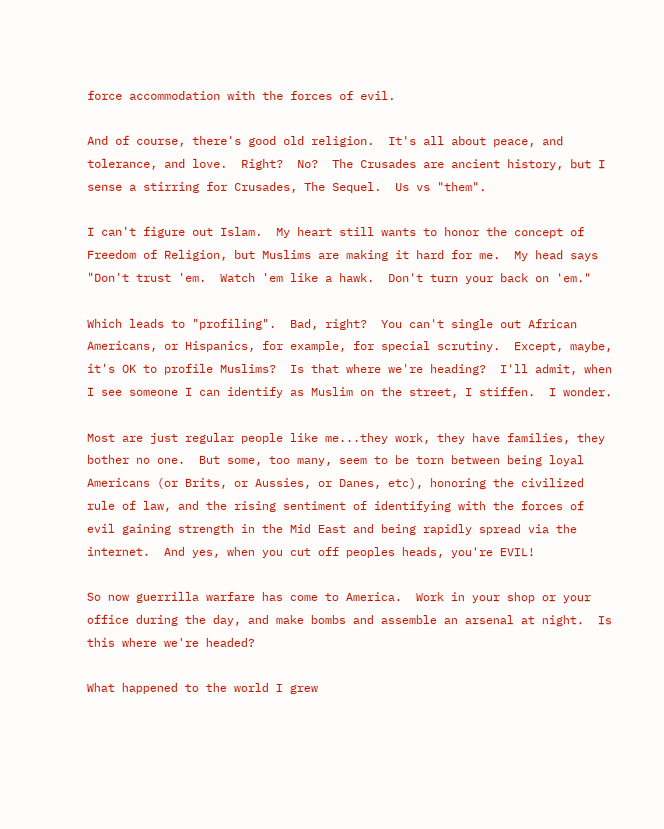force accommodation with the forces of evil.

And of course, there's good old religion.  It's all about peace, and tolerance, and love.  Right?  No?  The Crusades are ancient history, but I sense a stirring for Crusades, The Sequel.  Us vs "them".

I can't figure out Islam.  My heart still wants to honor the concept of Freedom of Religion, but Muslims are making it hard for me.  My head says "Don't trust 'em.  Watch 'em like a hawk.  Don't turn your back on 'em."

Which leads to "profiling".  Bad, right?  You can't single out African Americans, or Hispanics, for example, for special scrutiny.  Except, maybe, it's OK to profile Muslims?  Is that where we're heading?  I'll admit, when I see someone I can identify as Muslim on the street, I stiffen.  I wonder.

Most are just regular people like me...they work, they have families, they bother no one.  But some, too many, seem to be torn between being loyal Americans (or Brits, or Aussies, or Danes, etc), honoring the civilized rule of law, and the rising sentiment of identifying with the forces of evil gaining strength in the Mid East and being rapidly spread via the internet.  And yes, when you cut off peoples heads, you're EVIL!

So now guerrilla warfare has come to America.  Work in your shop or your office during the day, and make bombs and assemble an arsenal at night.  Is this where we're headed?

What happened to the world I grew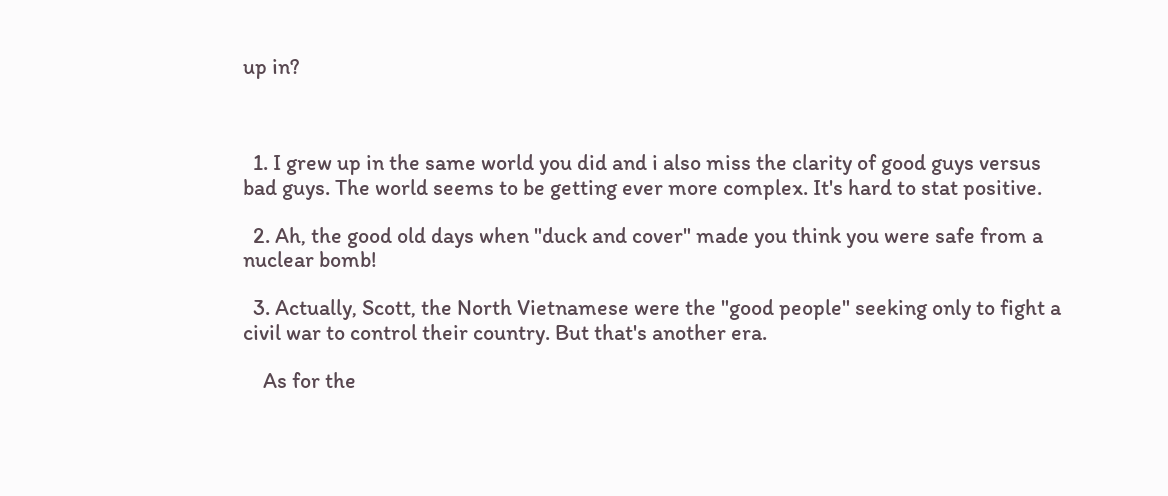up in?



  1. I grew up in the same world you did and i also miss the clarity of good guys versus bad guys. The world seems to be getting ever more complex. It's hard to stat positive.

  2. Ah, the good old days when "duck and cover" made you think you were safe from a nuclear bomb!

  3. Actually, Scott, the North Vietnamese were the "good people" seeking only to fight a civil war to control their country. But that's another era.

    As for the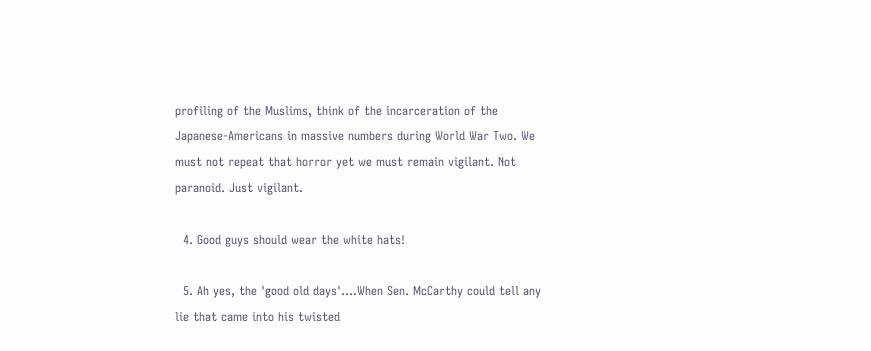profiling of the Muslims, think of the incarceration of the Japanese-Americans in massive numbers during World War Two. We must not repeat that horror yet we must remain vigilant. Not paranoid. Just vigilant.

  4. Good guys should wear the white hats!

  5. Ah yes, the 'good old days'....When Sen. McCarthy could tell any lie that came into his twisted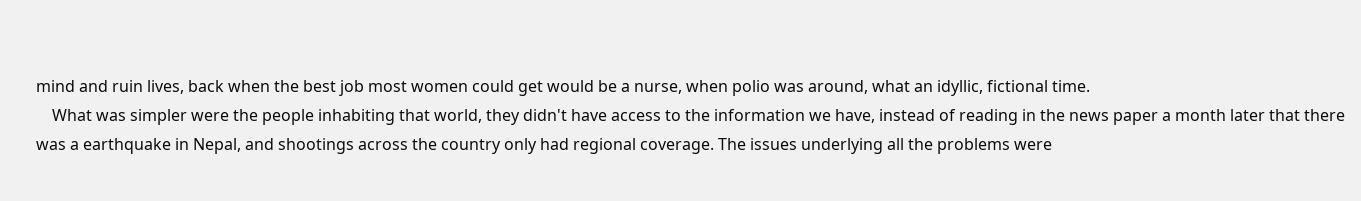mind and ruin lives, back when the best job most women could get would be a nurse, when polio was around, what an idyllic, fictional time.
    What was simpler were the people inhabiting that world, they didn't have access to the information we have, instead of reading in the news paper a month later that there was a earthquake in Nepal, and shootings across the country only had regional coverage. The issues underlying all the problems were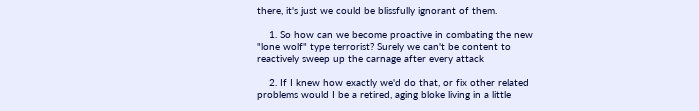there, it's just we could be blissfully ignorant of them.

    1. So how can we become proactive in combating the new "lone wolf" type terrorist? Surely we can't be content to reactively sweep up the carnage after every attack

    2. If I knew how exactly we'd do that, or fix other related problems would I be a retired, aging bloke living in a little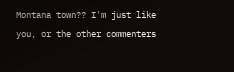Montana town?? I'm just like you, or the other commenters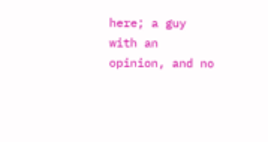here; a guy with an opinion, and no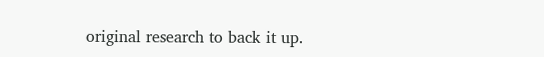original research to back it up.